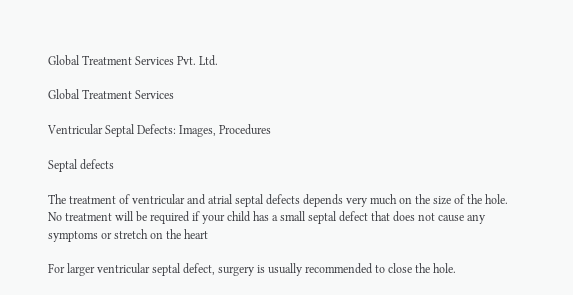Global Treatment Services Pvt. Ltd.

Global Treatment Services

Ventricular Septal Defects: Images, Procedures

Septal defects

The treatment of ventricular and atrial septal defects depends very much on the size of the hole. No treatment will be required if your child has a small septal defect that does not cause any symptoms or stretch on the heart

For larger ventricular septal defect, surgery is usually recommended to close the hole.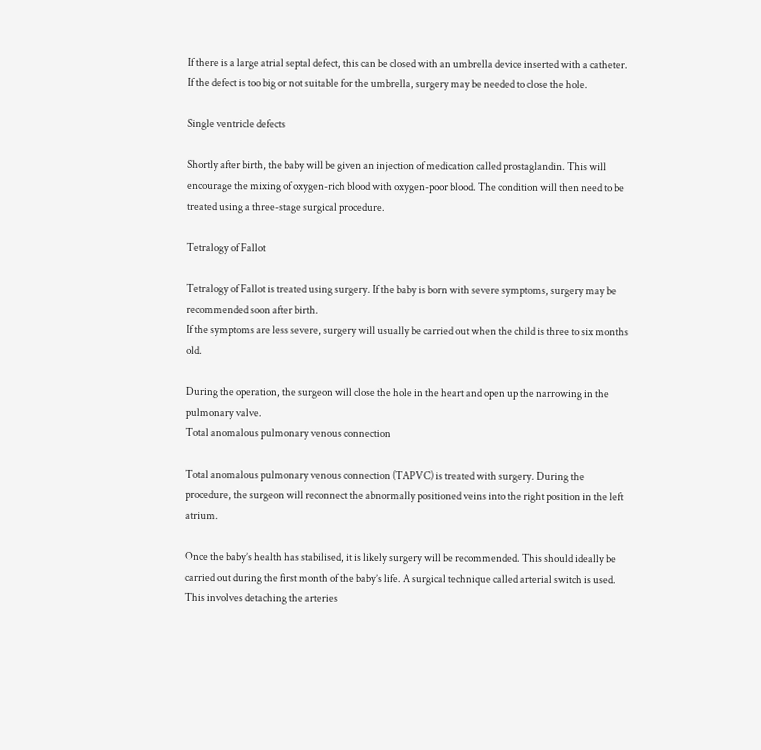If there is a large atrial septal defect, this can be closed with an umbrella device inserted with a catheter. If the defect is too big or not suitable for the umbrella, surgery may be needed to close the hole.

Single ventricle defects

Shortly after birth, the baby will be given an injection of medication called prostaglandin. This will encourage the mixing of oxygen-rich blood with oxygen-poor blood. The condition will then need to be treated using a three-stage surgical procedure.

Tetralogy of Fallot

Tetralogy of Fallot is treated using surgery. If the baby is born with severe symptoms, surgery may be recommended soon after birth.
If the symptoms are less severe, surgery will usually be carried out when the child is three to six months old.

During the operation, the surgeon will close the hole in the heart and open up the narrowing in the pulmonary valve.
Total anomalous pulmonary venous connection

Total anomalous pulmonary venous connection (TAPVC) is treated with surgery. During the procedure, the surgeon will reconnect the abnormally positioned veins into the right position in the left atrium.

Once the baby’s health has stabilised, it is likely surgery will be recommended. This should ideally be carried out during the first month of the baby’s life. A surgical technique called arterial switch is used. This involves detaching the arteries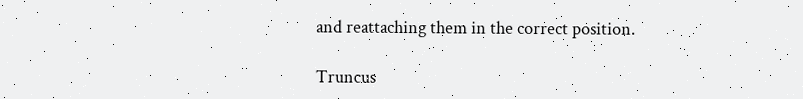and reattaching them in the correct position.

Truncus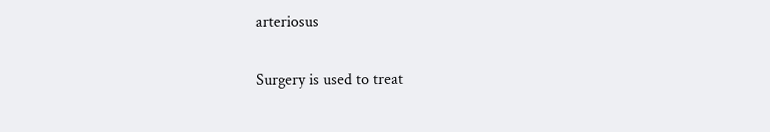arteriosus

Surgery is used to treat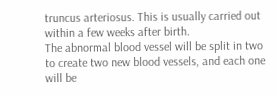truncus arteriosus. This is usually carried out within a few weeks after birth.
The abnormal blood vessel will be split in two to create two new blood vessels, and each one will be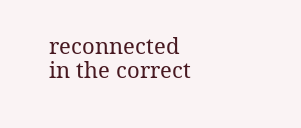reconnected in the correct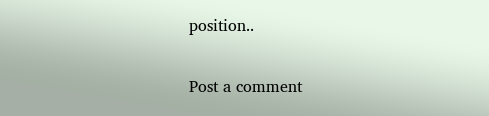position..

Post a comment